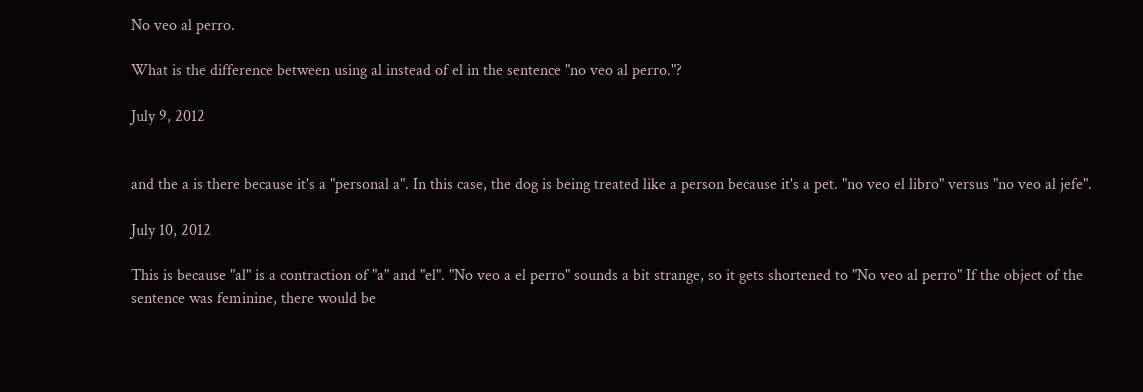No veo al perro.

What is the difference between using al instead of el in the sentence "no veo al perro."?

July 9, 2012


and the a is there because it's a "personal a". In this case, the dog is being treated like a person because it's a pet. "no veo el libro" versus "no veo al jefe".

July 10, 2012

This is because "al" is a contraction of "a" and "el". "No veo a el perro" sounds a bit strange, so it gets shortened to "No veo al perro" If the object of the sentence was feminine, there would be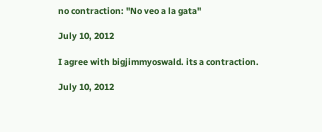no contraction: "No veo a la gata"

July 10, 2012

I agree with bigjimmyoswald. its a contraction.

July 10, 2012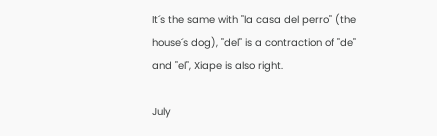It´s the same with "la casa del perro" (the house´s dog), "del" is a contraction of "de" and "el", Xiape is also right.

July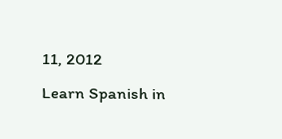11, 2012
Learn Spanish in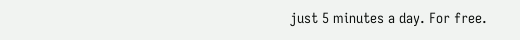just 5 minutes a day. For free.